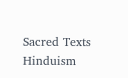Sacred Texts  Hinduism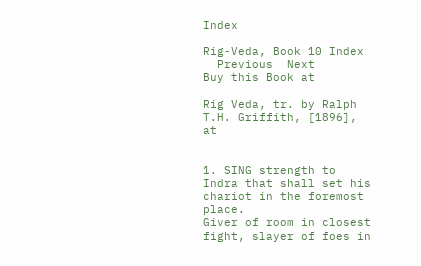Index

Rig-Veda, Book 10 Index
  Previous  Next
Buy this Book at

Rig Veda, tr. by Ralph T.H. Griffith, [1896], at


1. SING strength to Indra that shall set his chariot in the foremost place.
Giver of room in closest fight, slayer of foes in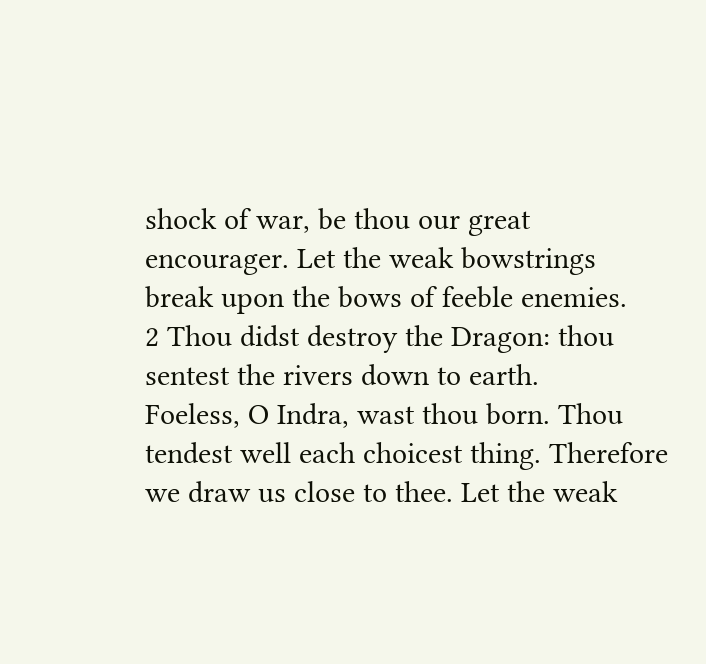shock of war, be thou our great encourager. Let the weak bowstrings break upon the bows of feeble enemies.
2 Thou didst destroy the Dragon: thou sentest the rivers down to earth.
Foeless, O Indra, wast thou born. Thou tendest well each choicest thing. Therefore we draw us close to thee. Let the weak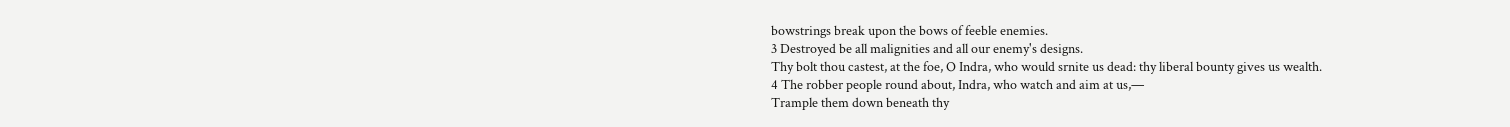bowstrings break upon the bows of feeble enemies.
3 Destroyed be all malignities and all our enemy's designs.
Thy bolt thou castest, at the foe, O Indra, who would srnite us dead: thy liberal bounty gives us wealth.
4 The robber people round about, Indra, who watch and aim at us,—
Trample them down beneath thy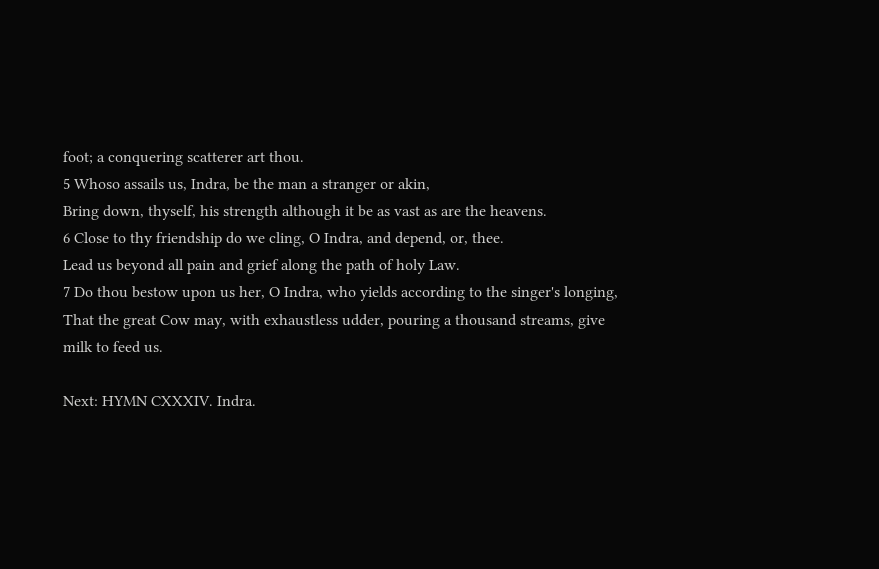foot; a conquering scatterer art thou.
5 Whoso assails us, Indra, be the man a stranger or akin,
Bring down, thyself, his strength although it be as vast as are the heavens.
6 Close to thy friendship do we cling, O Indra, and depend, or, thee.
Lead us beyond all pain and grief along the path of holy Law.
7 Do thou bestow upon us her, O Indra, who yields according to the singer's longing,
That the great Cow may, with exhaustless udder, pouring a thousand streams, give milk to feed us.

Next: HYMN CXXXIV. Indra.